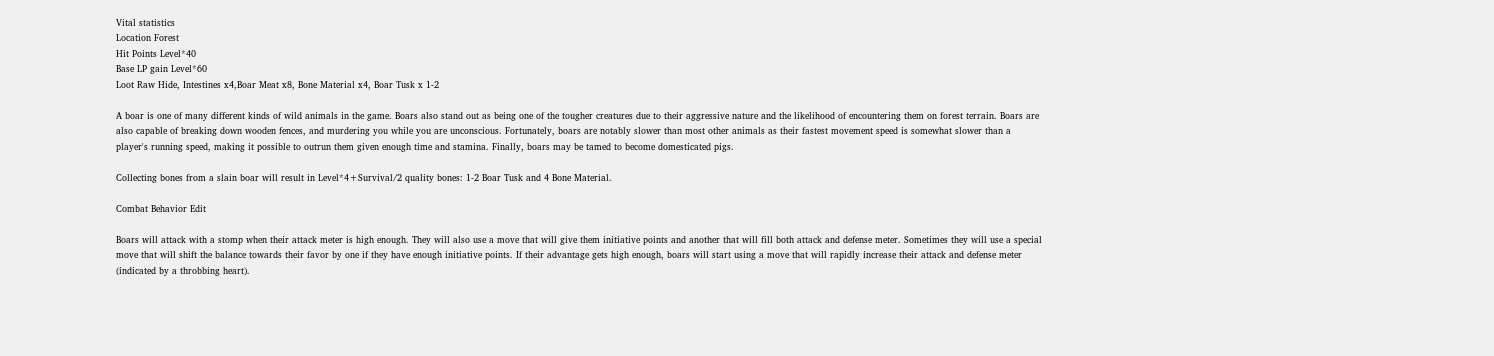Vital statistics
Location Forest
Hit Points Level*40
Base LP gain Level*60
Loot Raw Hide, Intestines x4,Boar Meat x8, Bone Material x4, Boar Tusk x 1-2

A boar is one of many different kinds of wild animals in the game. Boars also stand out as being one of the tougher creatures due to their aggressive nature and the likelihood of encountering them on forest terrain. Boars are also capable of breaking down wooden fences, and murdering you while you are unconscious. Fortunately, boars are notably slower than most other animals as their fastest movement speed is somewhat slower than a player's running speed, making it possible to outrun them given enough time and stamina. Finally, boars may be tamed to become domesticated pigs.

Collecting bones from a slain boar will result in Level*4+Survival/2 quality bones: 1-2 Boar Tusk and 4 Bone Material.

Combat Behavior Edit

Boars will attack with a stomp when their attack meter is high enough. They will also use a move that will give them initiative points and another that will fill both attack and defense meter. Sometimes they will use a special move that will shift the balance towards their favor by one if they have enough initiative points. If their advantage gets high enough, boars will start using a move that will rapidly increase their attack and defense meter (indicated by a throbbing heart).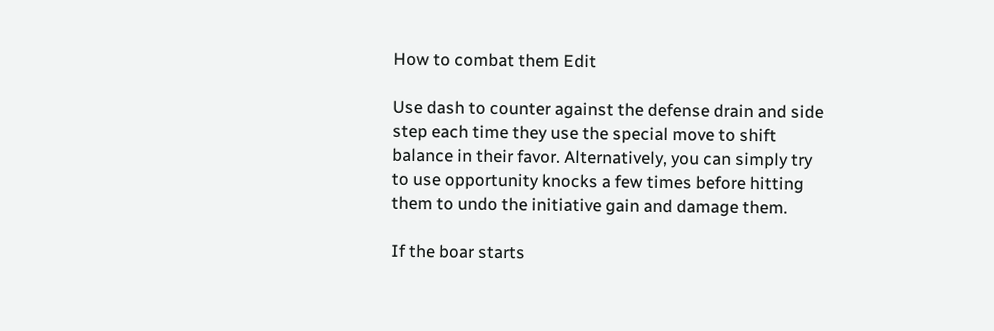How to combat them Edit

Use dash to counter against the defense drain and side step each time they use the special move to shift balance in their favor. Alternatively, you can simply try to use opportunity knocks a few times before hitting them to undo the initiative gain and damage them.

If the boar starts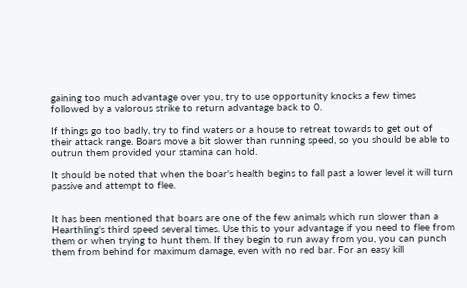gaining too much advantage over you, try to use opportunity knocks a few times followed by a valorous strike to return advantage back to 0.

If things go too badly, try to find waters or a house to retreat towards to get out of their attack range. Boars move a bit slower than running speed, so you should be able to outrun them provided your stamina can hold.

It should be noted that when the boar's health begins to fall past a lower level it will turn passive and attempt to flee.


It has been mentioned that boars are one of the few animals which run slower than a Hearthling's third speed several times. Use this to your advantage if you need to flee from them or when trying to hunt them. If they begin to run away from you, you can punch them from behind for maximum damage, even with no red bar. For an easy kill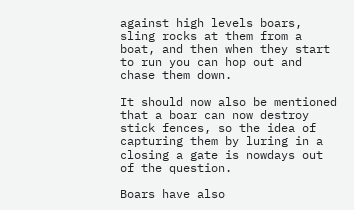against high levels boars, sling rocks at them from a boat, and then when they start to run you can hop out and chase them down.

It should now also be mentioned that a boar can now destroy stick fences, so the idea of capturing them by luring in a closing a gate is nowdays out of the question.

Boars have also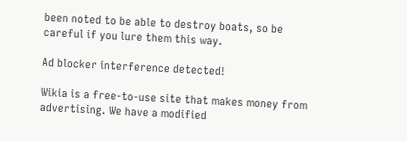been noted to be able to destroy boats, so be careful if you lure them this way.

Ad blocker interference detected!

Wikia is a free-to-use site that makes money from advertising. We have a modified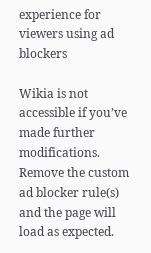experience for viewers using ad blockers

Wikia is not accessible if you’ve made further modifications. Remove the custom ad blocker rule(s) and the page will load as expected.